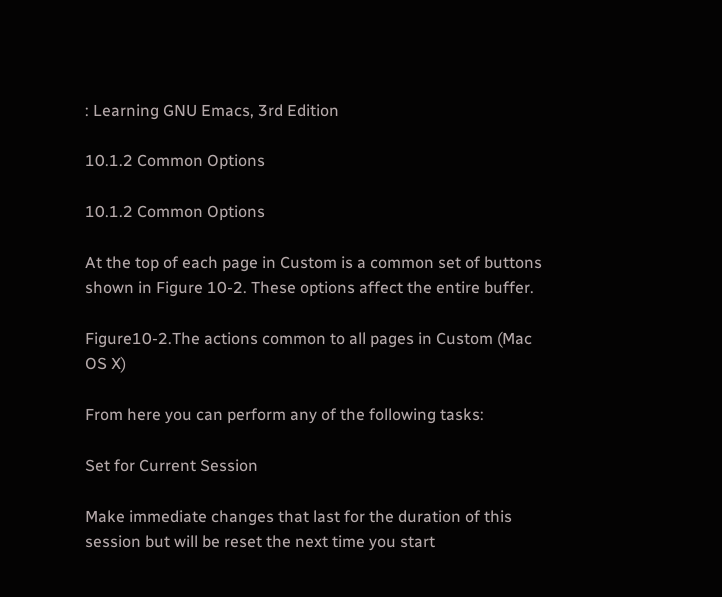: Learning GNU Emacs, 3rd Edition

10.1.2 Common Options

10.1.2 Common Options

At the top of each page in Custom is a common set of buttons shown in Figure 10-2. These options affect the entire buffer.

Figure10-2.The actions common to all pages in Custom (Mac OS X)

From here you can perform any of the following tasks:

Set for Current Session

Make immediate changes that last for the duration of this session but will be reset the next time you start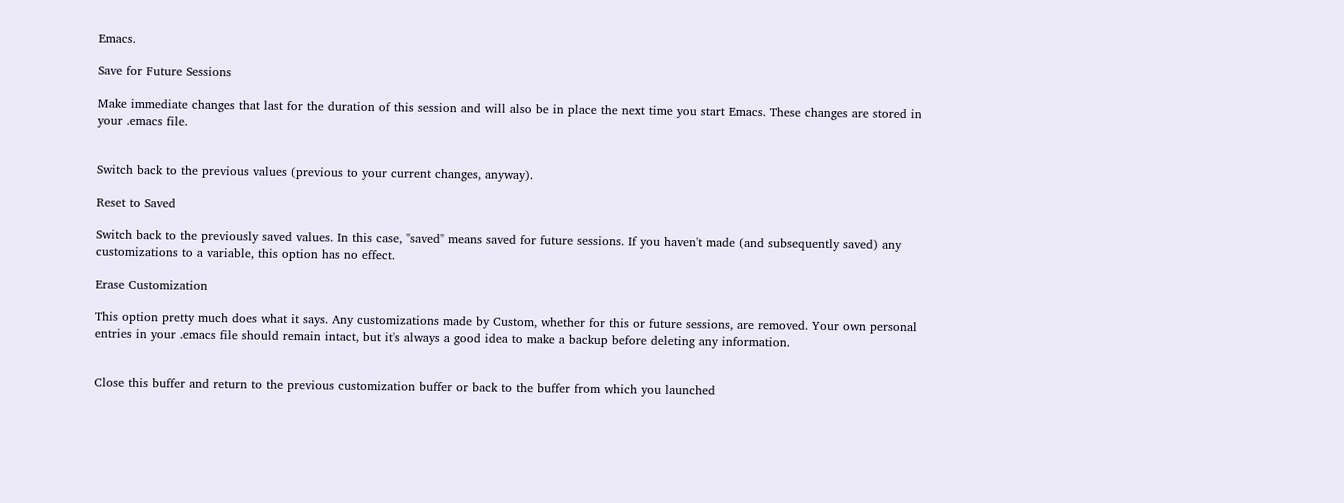Emacs.

Save for Future Sessions

Make immediate changes that last for the duration of this session and will also be in place the next time you start Emacs. These changes are stored in your .emacs file.


Switch back to the previous values (previous to your current changes, anyway).

Reset to Saved

Switch back to the previously saved values. In this case, "saved" means saved for future sessions. If you haven't made (and subsequently saved) any customizations to a variable, this option has no effect.

Erase Customization

This option pretty much does what it says. Any customizations made by Custom, whether for this or future sessions, are removed. Your own personal entries in your .emacs file should remain intact, but it's always a good idea to make a backup before deleting any information.


Close this buffer and return to the previous customization buffer or back to the buffer from which you launched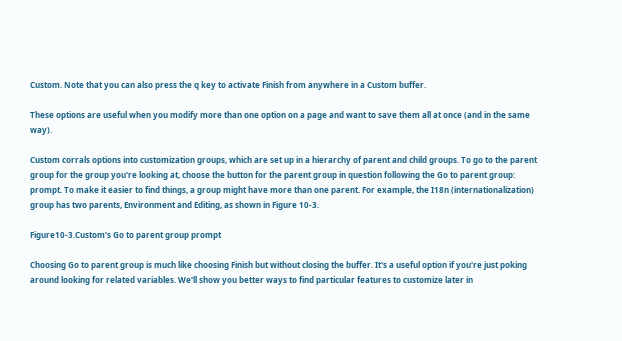Custom. Note that you can also press the q key to activate Finish from anywhere in a Custom buffer.

These options are useful when you modify more than one option on a page and want to save them all at once (and in the same way).

Custom corrals options into customization groups, which are set up in a hierarchy of parent and child groups. To go to the parent group for the group you're looking at, choose the button for the parent group in question following the Go to parent group: prompt. To make it easier to find things, a group might have more than one parent. For example, the I18n (internationalization) group has two parents, Environment and Editing, as shown in Figure 10-3.

Figure10-3.Custom's Go to parent group prompt

Choosing Go to parent group is much like choosing Finish but without closing the buffer. It's a useful option if you're just poking around looking for related variables. We'll show you better ways to find particular features to customize later in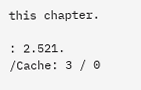this chapter.

: 2.521. /Cache: 3 / 0